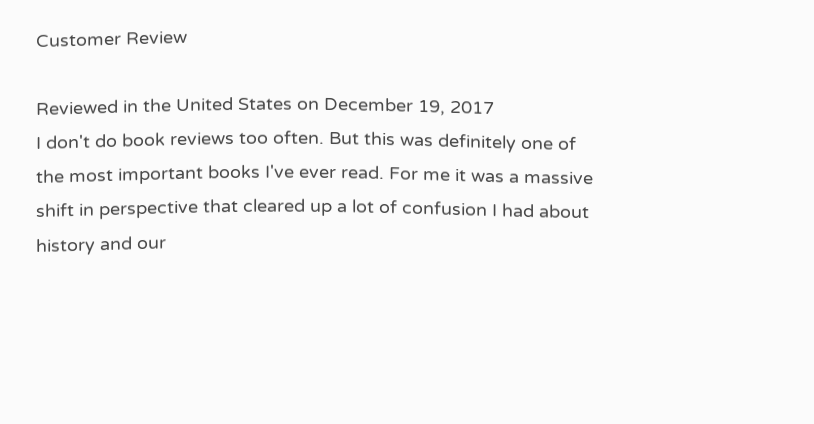Customer Review

Reviewed in the United States on December 19, 2017
I don't do book reviews too often. But this was definitely one of the most important books I've ever read. For me it was a massive shift in perspective that cleared up a lot of confusion I had about history and our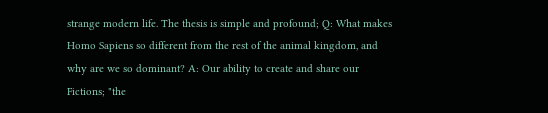strange modern life. The thesis is simple and profound; Q: What makes Homo Sapiens so different from the rest of the animal kingdom, and why are we so dominant? A: Our ability to create and share our Fictions; "the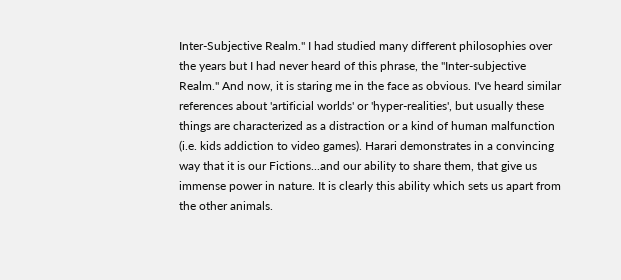Inter-Subjective Realm." I had studied many different philosophies over the years but I had never heard of this phrase, the "Inter-subjective Realm." And now, it is staring me in the face as obvious. I've heard similar references about 'artificial worlds' or 'hyper-realities', but usually these things are characterized as a distraction or a kind of human malfunction (i.e. kids addiction to video games). Harari demonstrates in a convincing way that it is our Fictions...and our ability to share them, that give us immense power in nature. It is clearly this ability which sets us apart from the other animals.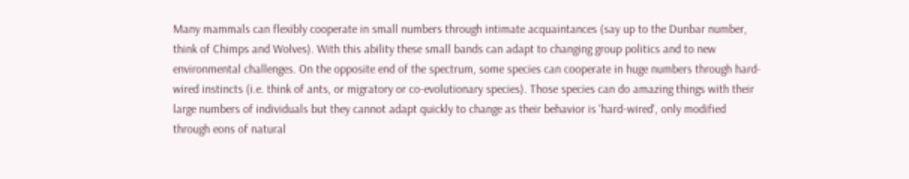Many mammals can flexibly cooperate in small numbers through intimate acquaintances (say up to the Dunbar number, think of Chimps and Wolves). With this ability these small bands can adapt to changing group politics and to new environmental challenges. On the opposite end of the spectrum, some species can cooperate in huge numbers through hard-wired instincts (i.e. think of ants, or migratory or co-evolutionary species). Those species can do amazing things with their large numbers of individuals but they cannot adapt quickly to change as their behavior is 'hard-wired', only modified through eons of natural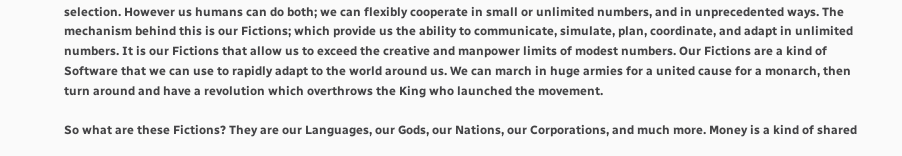selection. However us humans can do both; we can flexibly cooperate in small or unlimited numbers, and in unprecedented ways. The mechanism behind this is our Fictions; which provide us the ability to communicate, simulate, plan, coordinate, and adapt in unlimited numbers. It is our Fictions that allow us to exceed the creative and manpower limits of modest numbers. Our Fictions are a kind of Software that we can use to rapidly adapt to the world around us. We can march in huge armies for a united cause for a monarch, then turn around and have a revolution which overthrows the King who launched the movement.

So what are these Fictions? They are our Languages, our Gods, our Nations, our Corporations, and much more. Money is a kind of shared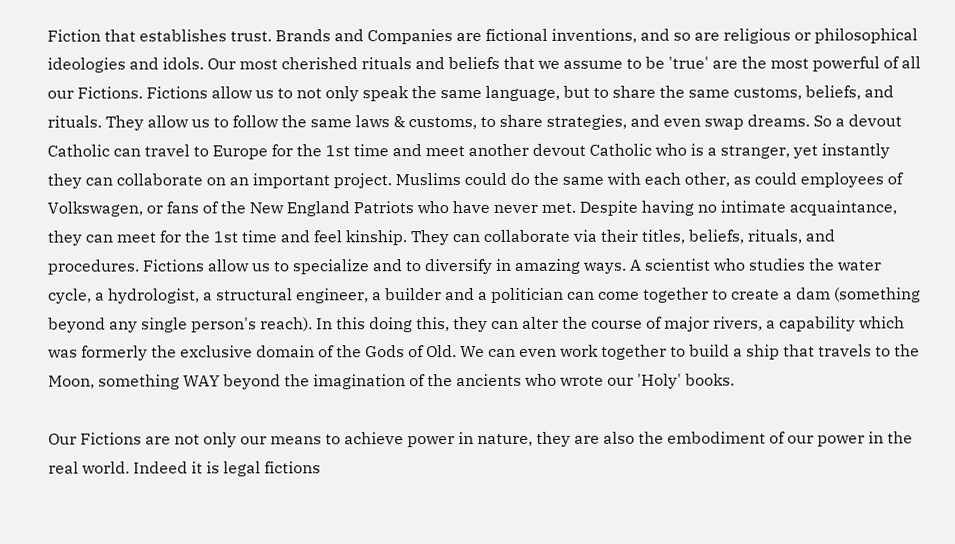Fiction that establishes trust. Brands and Companies are fictional inventions, and so are religious or philosophical ideologies and idols. Our most cherished rituals and beliefs that we assume to be 'true' are the most powerful of all our Fictions. Fictions allow us to not only speak the same language, but to share the same customs, beliefs, and rituals. They allow us to follow the same laws & customs, to share strategies, and even swap dreams. So a devout Catholic can travel to Europe for the 1st time and meet another devout Catholic who is a stranger, yet instantly they can collaborate on an important project. Muslims could do the same with each other, as could employees of Volkswagen, or fans of the New England Patriots who have never met. Despite having no intimate acquaintance, they can meet for the 1st time and feel kinship. They can collaborate via their titles, beliefs, rituals, and procedures. Fictions allow us to specialize and to diversify in amazing ways. A scientist who studies the water cycle, a hydrologist, a structural engineer, a builder and a politician can come together to create a dam (something beyond any single person's reach). In this doing this, they can alter the course of major rivers, a capability which was formerly the exclusive domain of the Gods of Old. We can even work together to build a ship that travels to the Moon, something WAY beyond the imagination of the ancients who wrote our 'Holy' books.

Our Fictions are not only our means to achieve power in nature, they are also the embodiment of our power in the real world. Indeed it is legal fictions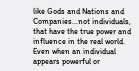like Gods and Nations and Companies...not individuals, that have the true power and influence in the real world. Even when an individual appears powerful or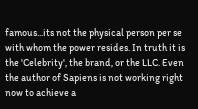famous...its not the physical person per se with whom the power resides. In truth it is the 'Celebrity', the brand, or the LLC. Even the author of Sapiens is not working right now to achieve a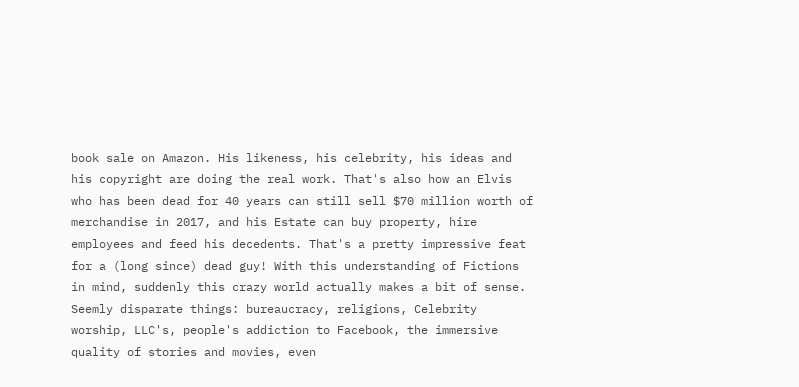book sale on Amazon. His likeness, his celebrity, his ideas and his copyright are doing the real work. That's also how an Elvis who has been dead for 40 years can still sell $70 million worth of merchandise in 2017, and his Estate can buy property, hire employees and feed his decedents. That's a pretty impressive feat for a (long since) dead guy! With this understanding of Fictions in mind, suddenly this crazy world actually makes a bit of sense. Seemly disparate things: bureaucracy, religions, Celebrity worship, LLC's, people's addiction to Facebook, the immersive quality of stories and movies, even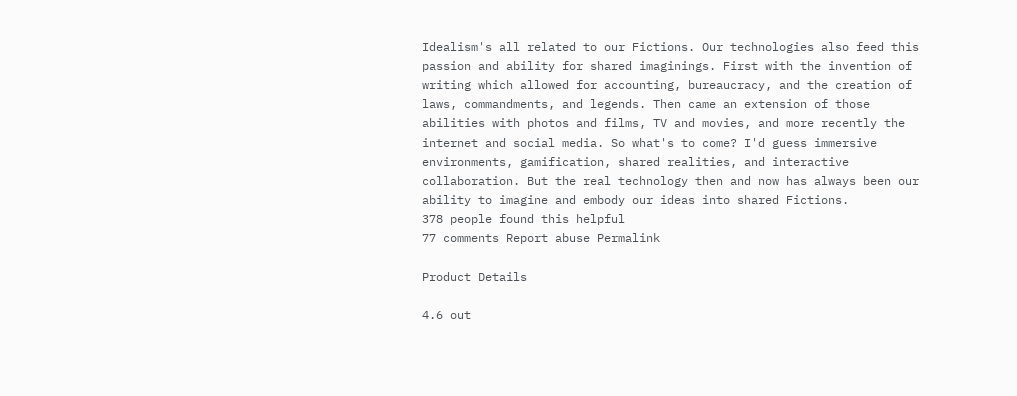Idealism's all related to our Fictions. Our technologies also feed this passion and ability for shared imaginings. First with the invention of writing which allowed for accounting, bureaucracy, and the creation of laws, commandments, and legends. Then came an extension of those abilities with photos and films, TV and movies, and more recently the internet and social media. So what's to come? I'd guess immersive environments, gamification, shared realities, and interactive collaboration. But the real technology then and now has always been our ability to imagine and embody our ideas into shared Fictions.
378 people found this helpful
77 comments Report abuse Permalink

Product Details

4.6 out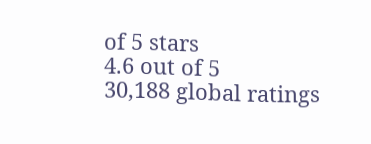of 5 stars
4.6 out of 5
30,188 global ratings